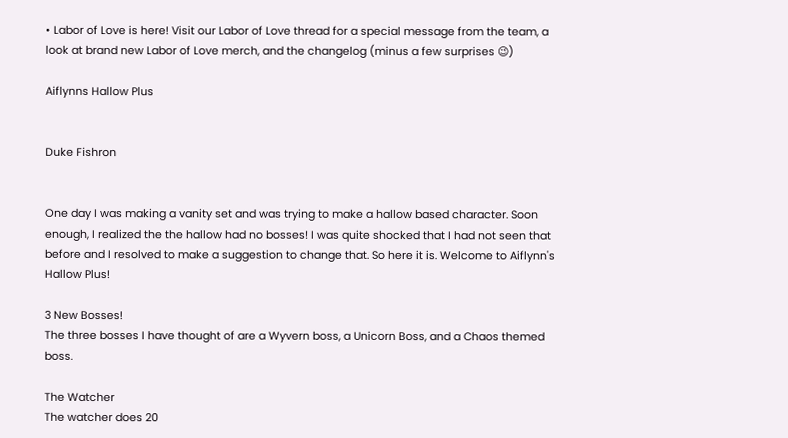• Labor of Love is here! Visit our Labor of Love thread for a special message from the team, a look at brand new Labor of Love merch, and the changelog (minus a few surprises 😉)

Aiflynns Hallow Plus


Duke Fishron


One day I was making a vanity set and was trying to make a hallow based character. Soon enough, I realized the the hallow had no bosses! I was quite shocked that I had not seen that before and I resolved to make a suggestion to change that. So here it is. Welcome to Aiflynn's Hallow Plus!

3 New Bosses!
The three bosses I have thought of are a Wyvern boss, a Unicorn Boss, and a Chaos themed boss.

The Watcher
The watcher does 20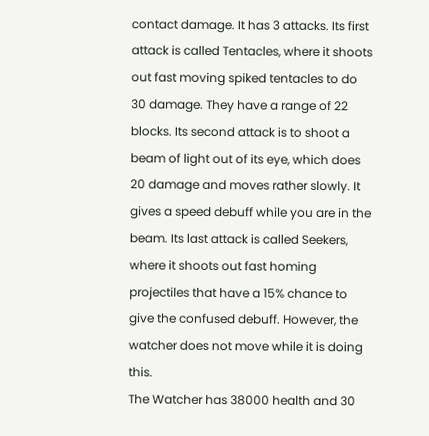contact damage. It has 3 attacks. Its first attack is called Tentacles, where it shoots out fast moving spiked tentacles to do 30 damage. They have a range of 22 blocks. Its second attack is to shoot a beam of light out of its eye, which does 20 damage and moves rather slowly. It gives a speed debuff while you are in the beam. Its last attack is called Seekers, where it shoots out fast homing projectiles that have a 15% chance to give the confused debuff. However, the watcher does not move while it is doing this.
The Watcher has 38000 health and 30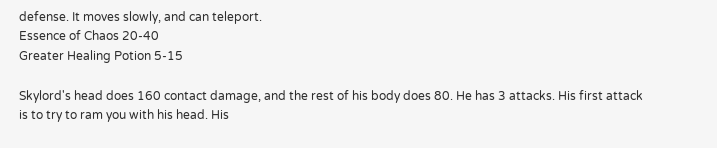defense. It moves slowly, and can teleport.
Essence of Chaos 20-40
Greater Healing Potion 5-15

Skylord's head does 160 contact damage, and the rest of his body does 80. He has 3 attacks. His first attack is to try to ram you with his head. His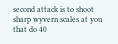second attack is to shoot sharp wyvern scales at you that do 40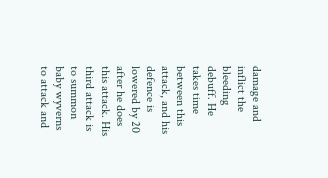damage and inflict the bleeding debuff. He takes time between this attack, and his defence is lowered by 20 after he does this attack. His third attack is to summon baby wyverns to attack and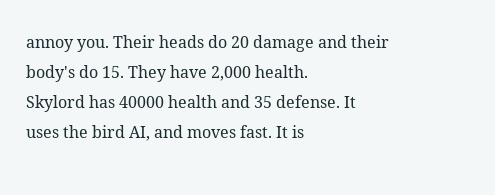annoy you. Their heads do 20 damage and their body's do 15. They have 2,000 health.
Skylord has 40000 health and 35 defense. It uses the bird AI, and moves fast. It is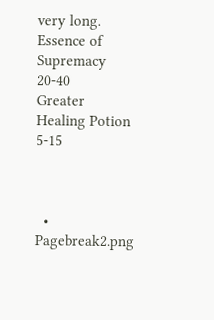very long.
Essence of Supremacy 20-40
Greater Healing Potion 5-15



  • Pagebreak2.png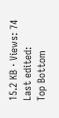15.2 KB · Views: 74
Last edited:
Top Bottom